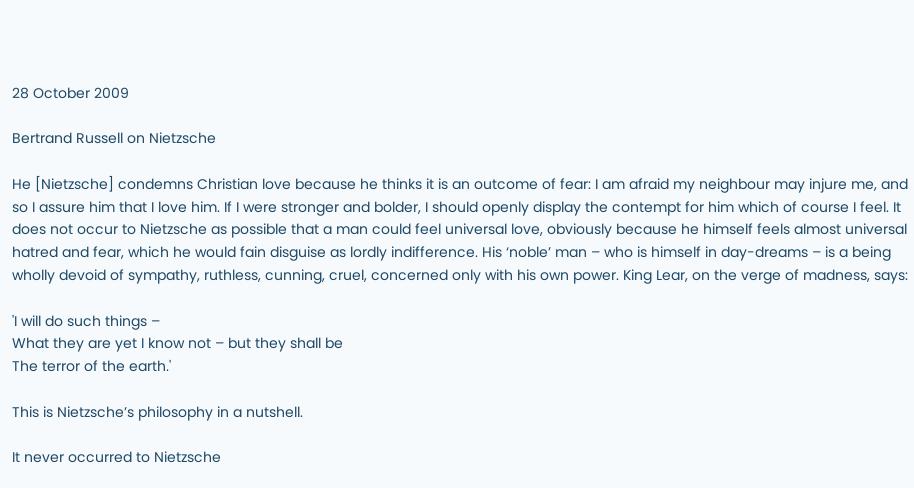28 October 2009

Bertrand Russell on Nietzsche

He [Nietzsche] condemns Christian love because he thinks it is an outcome of fear: I am afraid my neighbour may injure me, and so I assure him that I love him. If I were stronger and bolder, I should openly display the contempt for him which of course I feel. It does not occur to Nietzsche as possible that a man could feel universal love, obviously because he himself feels almost universal hatred and fear, which he would fain disguise as lordly indifference. His ‘noble’ man – who is himself in day-dreams – is a being wholly devoid of sympathy, ruthless, cunning, cruel, concerned only with his own power. King Lear, on the verge of madness, says:

'I will do such things –
What they are yet I know not – but they shall be
The terror of the earth.'

This is Nietzsche’s philosophy in a nutshell.

It never occurred to Nietzsche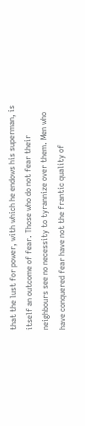that the lust for power, with which he endows his superman, is itself an outcome of fear. Those who do not fear their neighbours see no necessity to tyrannize over them. Men who have conquered fear have not the frantic quality of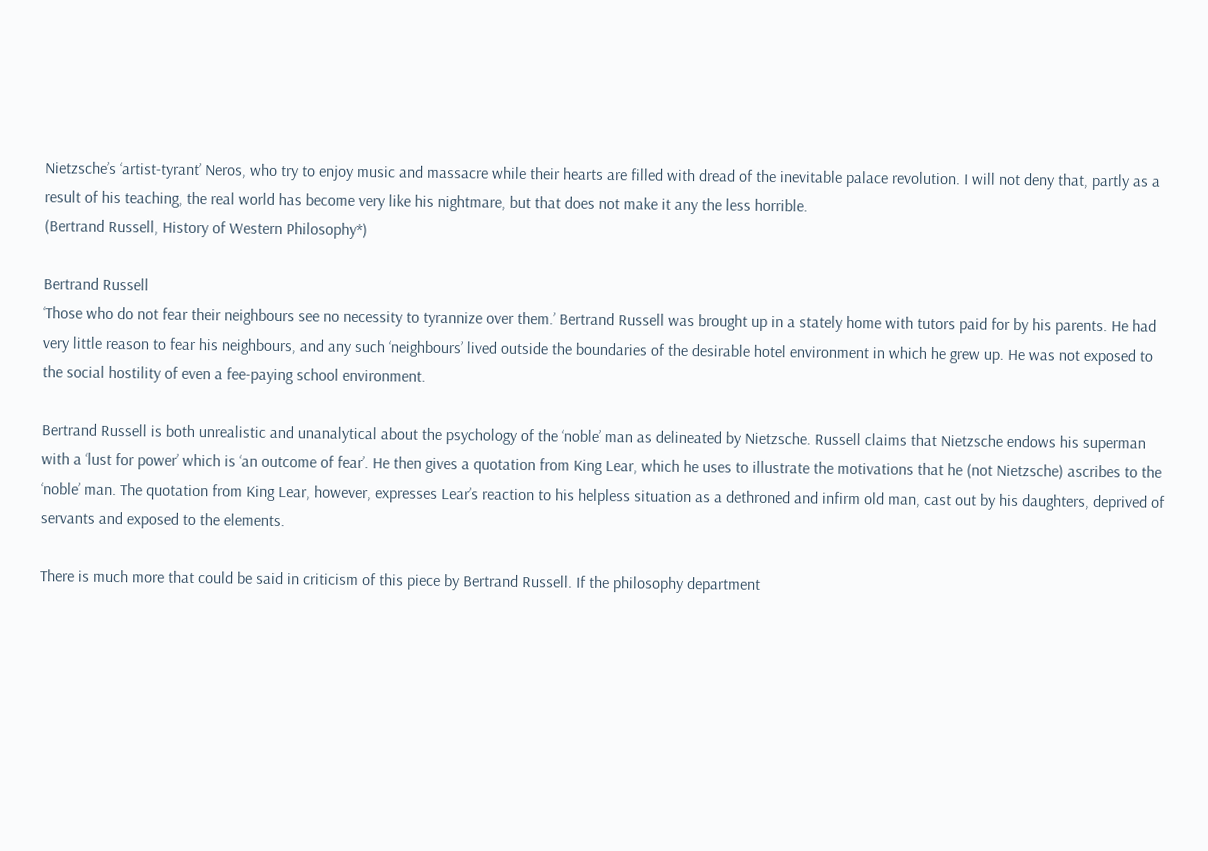Nietzsche’s ‘artist-tyrant’ Neros, who try to enjoy music and massacre while their hearts are filled with dread of the inevitable palace revolution. I will not deny that, partly as a result of his teaching, the real world has become very like his nightmare, but that does not make it any the less horrible.
(Bertrand Russell, History of Western Philosophy*)

Bertrand Russell
‘Those who do not fear their neighbours see no necessity to tyrannize over them.’ Bertrand Russell was brought up in a stately home with tutors paid for by his parents. He had very little reason to fear his neighbours, and any such ‘neighbours’ lived outside the boundaries of the desirable hotel environment in which he grew up. He was not exposed to the social hostility of even a fee-paying school environment.

Bertrand Russell is both unrealistic and unanalytical about the psychology of the ‘noble’ man as delineated by Nietzsche. Russell claims that Nietzsche endows his superman with a ‘lust for power’ which is ‘an outcome of fear’. He then gives a quotation from King Lear, which he uses to illustrate the motivations that he (not Nietzsche) ascribes to the ‘noble’ man. The quotation from King Lear, however, expresses Lear’s reaction to his helpless situation as a dethroned and infirm old man, cast out by his daughters, deprived of servants and exposed to the elements.

There is much more that could be said in criticism of this piece by Bertrand Russell. If the philosophy department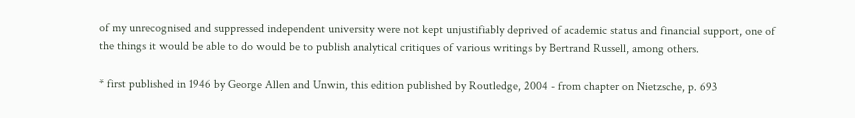of my unrecognised and suppressed independent university were not kept unjustifiably deprived of academic status and financial support, one of the things it would be able to do would be to publish analytical critiques of various writings by Bertrand Russell, among others.

* first published in 1946 by George Allen and Unwin, this edition published by Routledge, 2004 - from chapter on Nietzsche, p. 693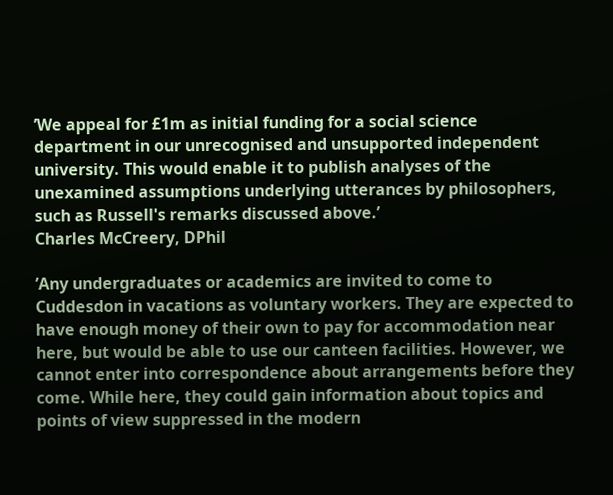’We appeal for £1m as initial funding for a social science department in our unrecognised and unsupported independent university. This would enable it to publish analyses of the unexamined assumptions underlying utterances by philosophers, such as Russell's remarks discussed above.’
Charles McCreery, DPhil

’Any undergraduates or academics are invited to come to Cuddesdon in vacations as voluntary workers. They are expected to have enough money of their own to pay for accommodation near here, but would be able to use our canteen facilities. However, we cannot enter into correspondence about arrangements before they come. While here, they could gain information about topics and points of view suppressed in the modern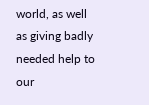world, as well as giving badly needed help to our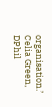organisation.’
Celia Green, DPhil